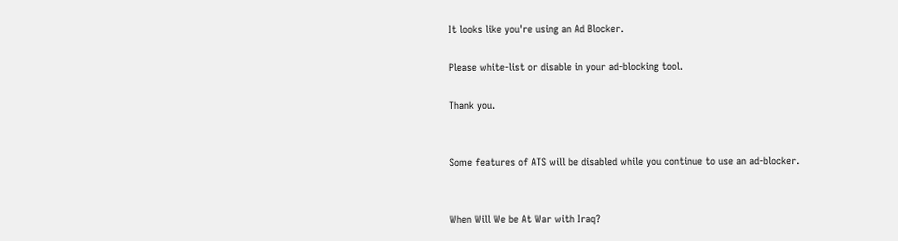It looks like you're using an Ad Blocker.

Please white-list or disable in your ad-blocking tool.

Thank you.


Some features of ATS will be disabled while you continue to use an ad-blocker.


When Will We be At War with Iraq?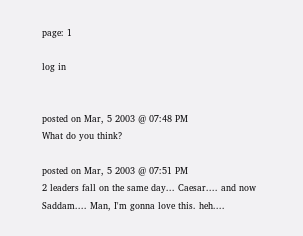page: 1

log in


posted on Mar, 5 2003 @ 07:48 PM
What do you think?

posted on Mar, 5 2003 @ 07:51 PM
2 leaders fall on the same day... Caesar.... and now Saddam.... Man, I'm gonna love this. heh....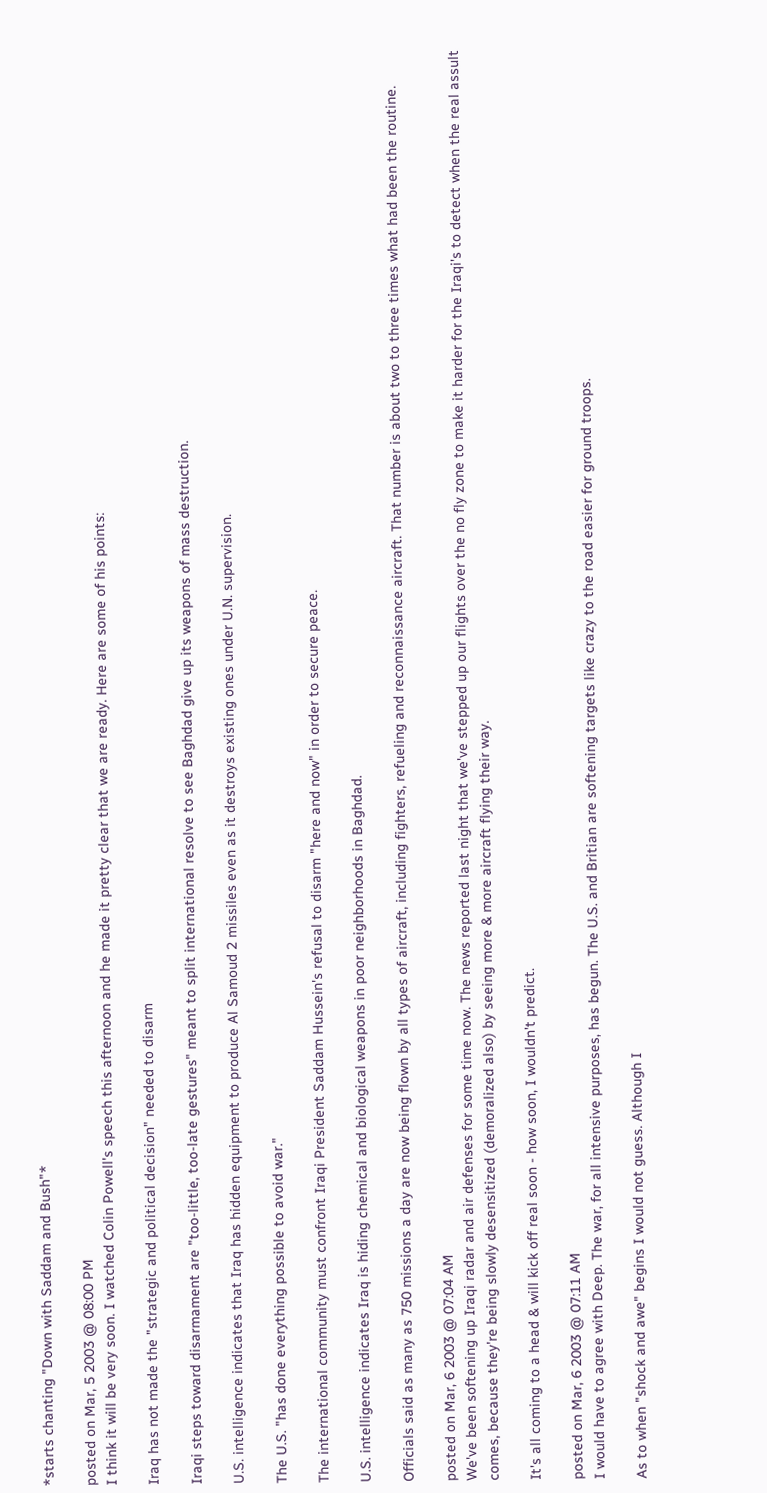*starts chanting "Down with Saddam and Bush"*

posted on Mar, 5 2003 @ 08:00 PM
I think it will be very soon. I watched Colin Powell's speech this afternoon and he made it pretty clear that we are ready. Here are some of his points:

Iraq has not made the "strategic and political decision" needed to disarm

Iraqi steps toward disarmament are "too-little, too-late gestures" meant to split international resolve to see Baghdad give up its weapons of mass destruction.

U.S. intelligence indicates that Iraq has hidden equipment to produce Al Samoud 2 missiles even as it destroys existing ones under U.N. supervision.

The U.S. "has done everything possible to avoid war."

The international community must confront Iraqi President Saddam Hussein's refusal to disarm "here and now" in order to secure peace.

U.S. intelligence indicates Iraq is hiding chemical and biological weapons in poor neighborhoods in Baghdad.

Officials said as many as 750 missions a day are now being flown by all types of aircraft, including fighters, refueling and reconnaissance aircraft. That number is about two to three times what had been the routine.

posted on Mar, 6 2003 @ 07:04 AM
We've been softening up Iraqi radar and air defenses for some time now. The news reported last night that we've stepped up our flights over the no fly zone to make it harder for the Iraqi's to detect when the real assult comes, because they're being slowly desensitized (demoralized also) by seeing more & more aircraft flying their way.

It's all coming to a head & will kick off real soon - how soon, I wouldn't predict.

posted on Mar, 6 2003 @ 07:11 AM
I would have to agree with Deep. The war, for all intensive purposes, has begun. The U.S. and Britian are softening targets like crazy to the road easier for ground troops.

As to when "shock and awe" begins I would not guess. Although I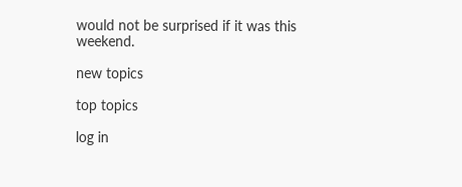would not be surprised if it was this weekend.

new topics

top topics

log in